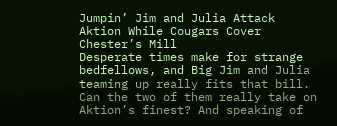Jumpin’ Jim and Julia Attack Aktion While Cougars Cover Chester’s Mill
Desperate times make for strange bedfellows, and Big Jim and Julia teaming up really fits that bill. Can the two of them really take on Aktion’s finest? And speaking of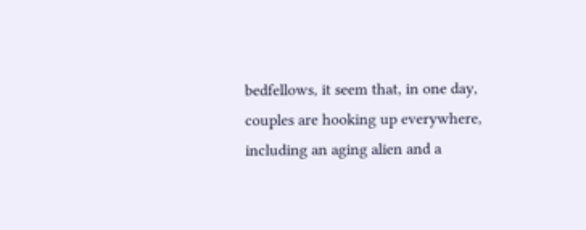bedfellows, it seem that, in one day, couples are hooking up everywhere, including an aging alien and a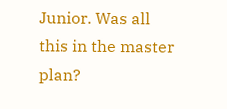Junior. Was all this in the master plan?